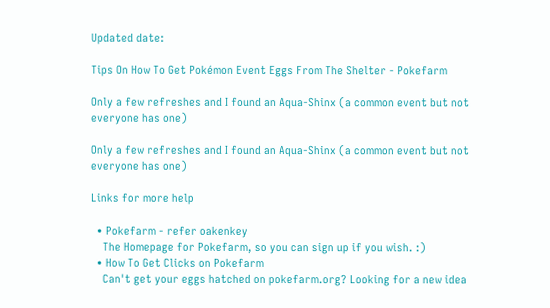Updated date:

Tips On How To Get Pokémon Event Eggs From The Shelter - Pokefarm

Only a few refreshes and I found an Aqua-Shinx (a common event but not everyone has one)

Only a few refreshes and I found an Aqua-Shinx (a common event but not everyone has one)

Links for more help

  • Pokefarm - refer oakenkey
    The Homepage for Pokefarm, so you can sign up if you wish. :)
  • How To Get Clicks on Pokefarm
    Can't get your eggs hatched on pokefarm.org? Looking for a new idea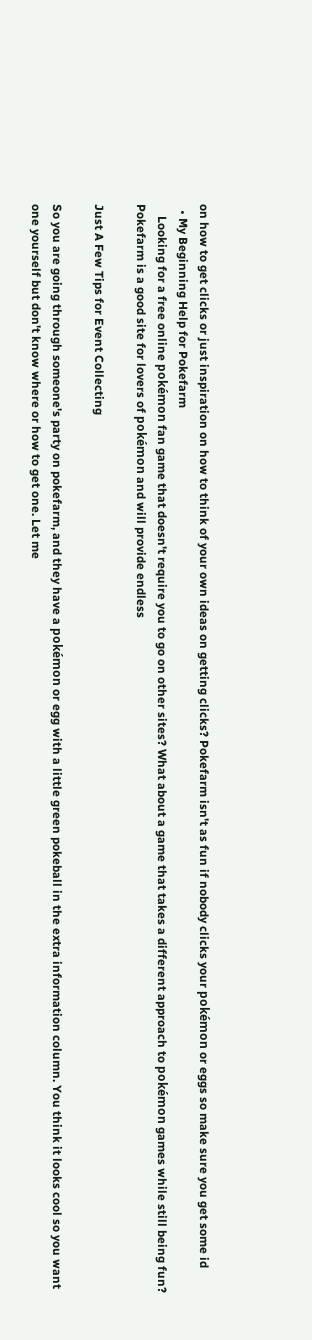on how to get clicks or just inspiration on how to think of your own ideas on getting clicks? Pokefarm isn't as fun if nobody clicks your pokémon or eggs so make sure you get some id
  • My Beginning Help for Pokefarm
    Looking for a free online pokémon fan game that doesn't require you to go on other sites? What about a game that takes a different approach to pokémon games while still being fun? Pokefarm is a good site for lovers of pokémon and will provide endless

Just A Few Tips for Event Collecting

So you are going through someone's party on pokefarm, and they have a pokémon or egg with a little green pokeball in the extra information column. You think it looks cool so you want one yourself but don't know where or how to get one. Let me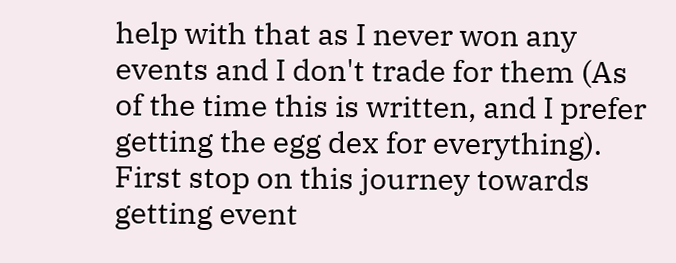help with that as I never won any events and I don't trade for them (As of the time this is written, and I prefer getting the egg dex for everything). First stop on this journey towards getting event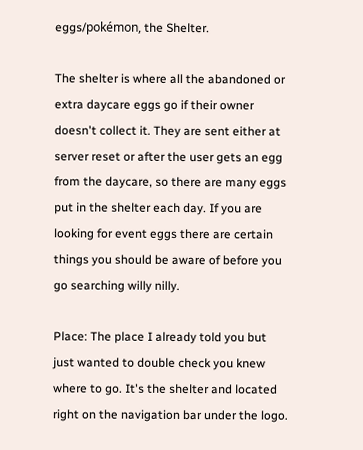eggs/pokémon, the Shelter.

The shelter is where all the abandoned or extra daycare eggs go if their owner doesn't collect it. They are sent either at server reset or after the user gets an egg from the daycare, so there are many eggs put in the shelter each day. If you are looking for event eggs there are certain things you should be aware of before you go searching willy nilly.

Place: The place I already told you but just wanted to double check you knew where to go. It's the shelter and located right on the navigation bar under the logo.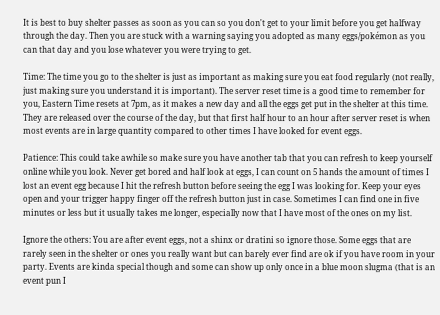It is best to buy shelter passes as soon as you can so you don't get to your limit before you get halfway through the day. Then you are stuck with a warning saying you adopted as many eggs/pokémon as you can that day and you lose whatever you were trying to get.

Time: The time you go to the shelter is just as important as making sure you eat food regularly (not really, just making sure you understand it is important). The server reset time is a good time to remember for you, Eastern Time resets at 7pm, as it makes a new day and all the eggs get put in the shelter at this time. They are released over the course of the day, but that first half hour to an hour after server reset is when most events are in large quantity compared to other times I have looked for event eggs.

Patience: This could take awhile so make sure you have another tab that you can refresh to keep yourself online while you look. Never get bored and half look at eggs, I can count on 5 hands the amount of times I lost an event egg because I hit the refresh button before seeing the egg I was looking for. Keep your eyes open and your trigger happy finger off the refresh button just in case. Sometimes I can find one in five minutes or less but it usually takes me longer, especially now that I have most of the ones on my list.

Ignore the others: You are after event eggs, not a shinx or dratini so ignore those. Some eggs that are rarely seen in the shelter or ones you really want but can barely ever find are ok if you have room in your party. Events are kinda special though and some can show up only once in a blue moon slugma (that is an event pun I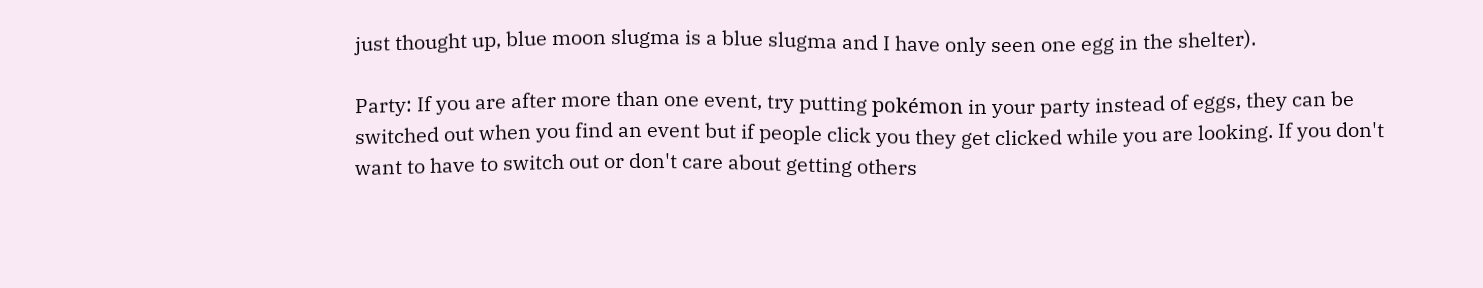just thought up, blue moon slugma is a blue slugma and I have only seen one egg in the shelter).

Party: If you are after more than one event, try putting pokémon in your party instead of eggs, they can be switched out when you find an event but if people click you they get clicked while you are looking. If you don't want to have to switch out or don't care about getting others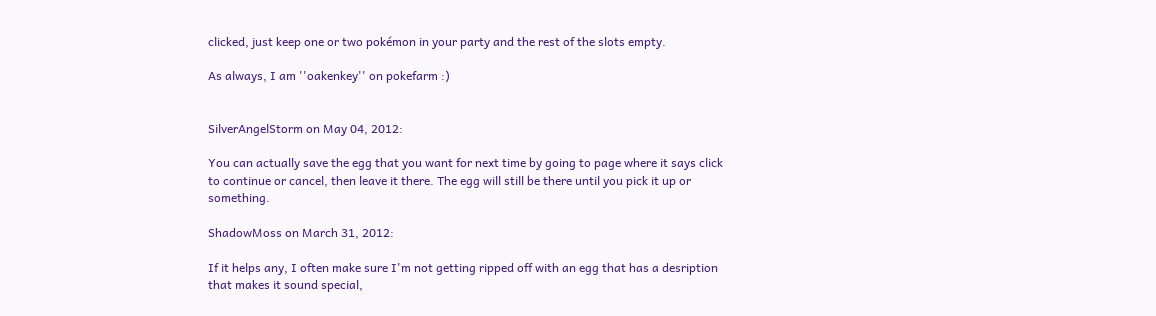clicked, just keep one or two pokémon in your party and the rest of the slots empty.

As always, I am ''oakenkey'' on pokefarm :)


SilverAngelStorm on May 04, 2012:

You can actually save the egg that you want for next time by going to page where it says click to continue or cancel, then leave it there. The egg will still be there until you pick it up or something.

ShadowMoss on March 31, 2012:

If it helps any, I often make sure I'm not getting ripped off with an egg that has a desription that makes it sound special,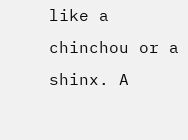like a chinchou or a shinx. A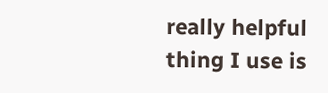really helpful thing I use is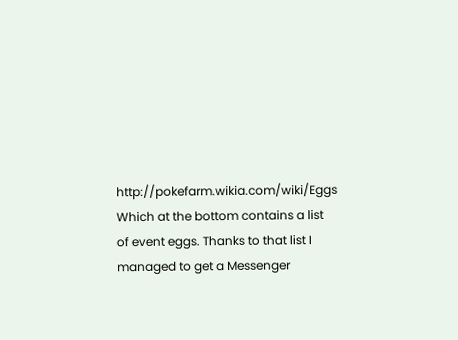http://pokefarm.wikia.com/wiki/Eggs Which at the bottom contains a list of event eggs. Thanks to that list I managed to get a Messenger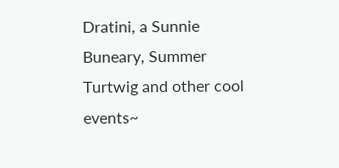Dratini, a Sunnie Buneary, Summer Turtwig and other cool events~